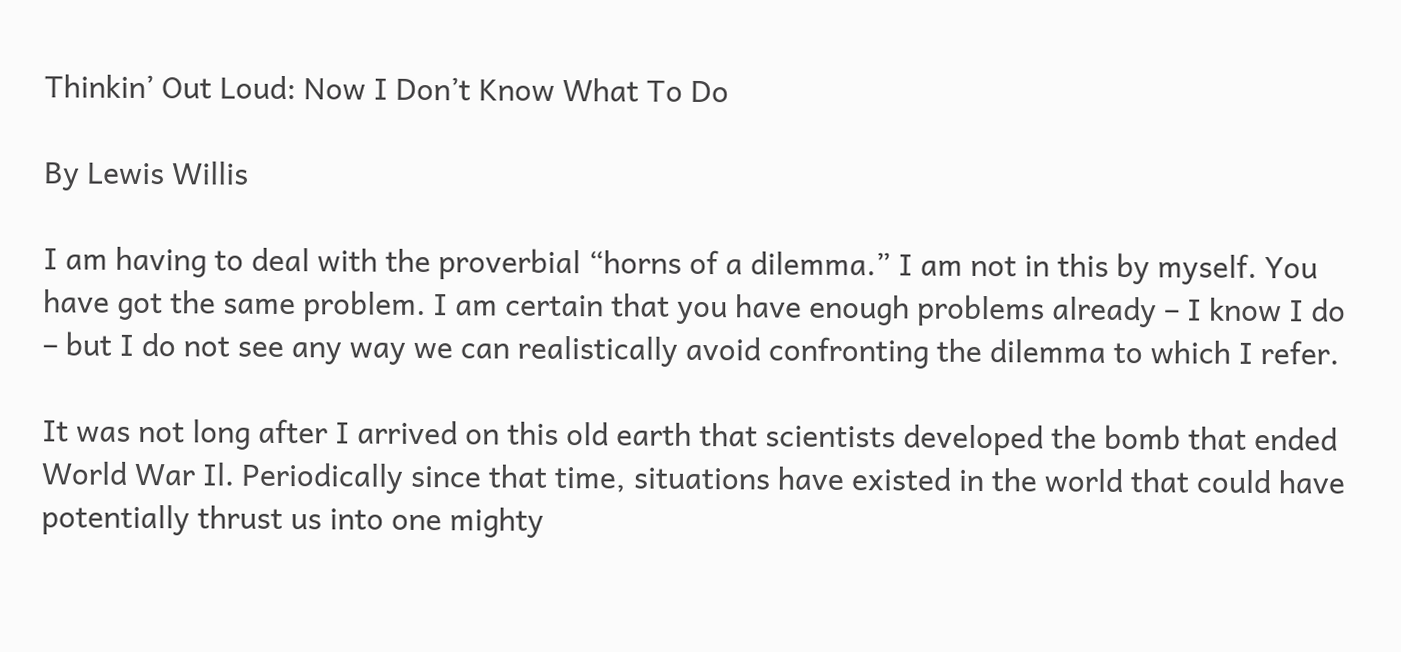Thinkin’ Out Loud: Now I Don’t Know What To Do

By Lewis Willis

I am having to deal with the proverbial “horns of a dilemma.” I am not in this by myself. You have got the same problem. I am certain that you have enough problems already – I know I do – but I do not see any way we can realistically avoid confronting the dilemma to which I refer.

It was not long after I arrived on this old earth that scientists developed the bomb that ended World War Il. Periodically since that time, situations have existed in the world that could have potentially thrust us into one mighty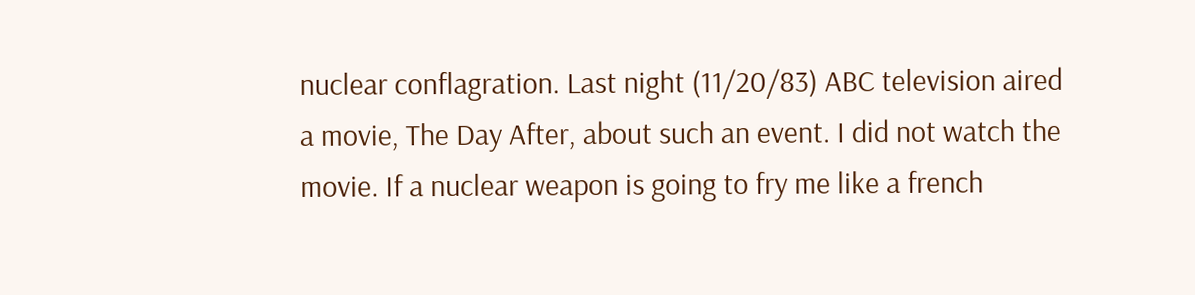nuclear conflagration. Last night (11/20/83) ABC television aired a movie, The Day After, about such an event. I did not watch the movie. If a nuclear weapon is going to fry me like a french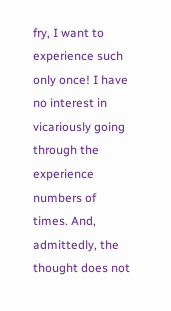fry, I want to experience such only once! I have no interest in vicariously going through the experience numbers of times. And, admittedly, the thought does not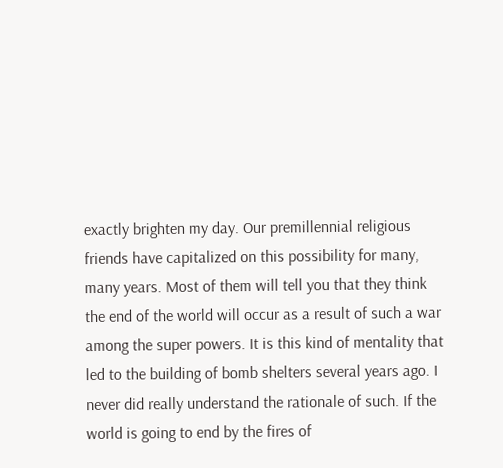exactly brighten my day. Our premillennial religious friends have capitalized on this possibility for many, many years. Most of them will tell you that they think the end of the world will occur as a result of such a war among the super powers. It is this kind of mentality that led to the building of bomb shelters several years ago. I never did really understand the rationale of such. If the world is going to end by the fires of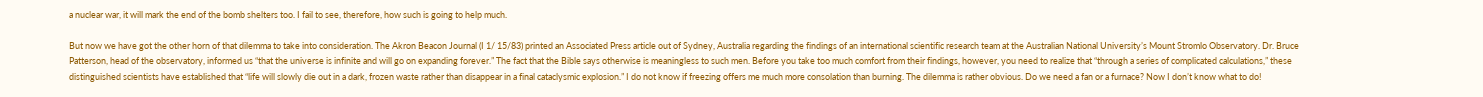a nuclear war, it will mark the end of the bomb shelters too. I fail to see, therefore, how such is going to help much.

But now we have got the other horn of that dilemma to take into consideration. The Akron Beacon Journal (I 1/ 15/83) printed an Associated Press article out of Sydney, Australia regarding the findings of an international scientific research team at the Australian National University’s Mount Stromlo Observatory. Dr. Bruce Patterson, head of the observatory, informed us “that the universe is infinite and will go on expanding forever.” The fact that the Bible says otherwise is meaningless to such men. Before you take too much comfort from their findings, however, you need to realize that “through a series of complicated calculations,” these distinguished scientists have established that “life will slowly die out in a dark, frozen waste rather than disappear in a final cataclysmic explosion.” I do not know if freezing offers me much more consolation than burning. The dilemma is rather obvious. Do we need a fan or a furnace? Now I don’t know what to do!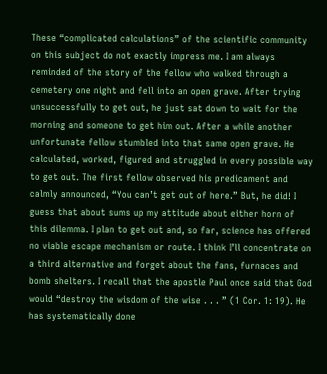These “complicated calculations” of the scientific community on this subject do not exactly impress me. I am always reminded of the story of the fellow who walked through a cemetery one night and fell into an open grave. After trying unsuccessfully to get out, he just sat down to wait for the morning and someone to get him out. After a while another unfortunate fellow stumbled into that same open grave. He calculated, worked, figured and struggled in every possible way to get out. The first fellow observed his predicament and calmly announced, “You can’t get out of here.” But, he did! I guess that about sums up my attitude about either horn of this dilemma. I plan to get out and, so far, science has offered no viable escape mechanism or route. I think I’ll concentrate on a third alternative and forget about the fans, furnaces and bomb shelters. I recall that the apostle Paul once said that God would “destroy the wisdom of the wise . . . ” (1 Cor. 1: 19). He has systematically done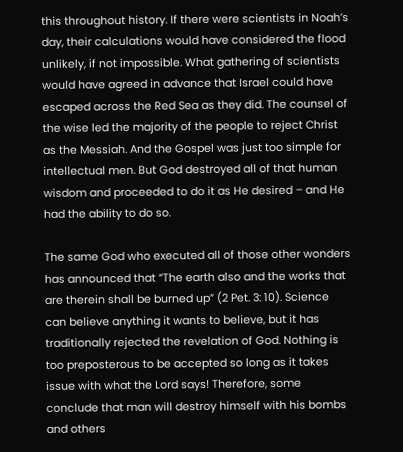this throughout history. If there were scientists in Noah’s day, their calculations would have considered the flood unlikely, if not impossible. What gathering of scientists would have agreed in advance that Israel could have escaped across the Red Sea as they did. The counsel of the wise led the majority of the people to reject Christ as the Messiah. And the Gospel was just too simple for intellectual men. But God destroyed all of that human wisdom and proceeded to do it as He desired – and He had the ability to do so.

The same God who executed all of those other wonders has announced that “The earth also and the works that are therein shall be burned up” (2 Pet. 3: 10). Science can believe anything it wants to believe, but it has traditionally rejected the revelation of God. Nothing is too preposterous to be accepted so long as it takes issue with what the Lord says! Therefore, some conclude that man will destroy himself with his bombs and others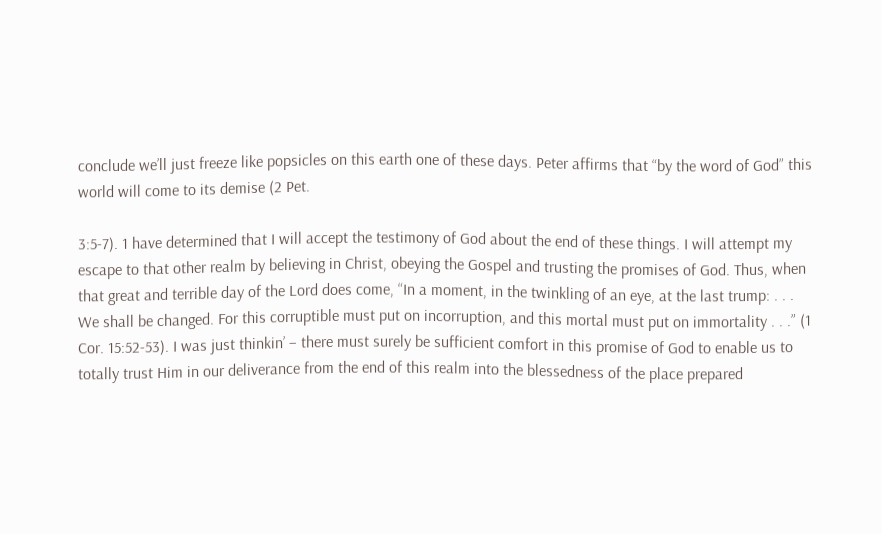conclude we’ll just freeze like popsicles on this earth one of these days. Peter affirms that “by the word of God” this world will come to its demise (2 Pet.

3:5-7). 1 have determined that I will accept the testimony of God about the end of these things. I will attempt my escape to that other realm by believing in Christ, obeying the Gospel and trusting the promises of God. Thus, when that great and terrible day of the Lord does come, “In a moment, in the twinkling of an eye, at the last trump: . . . We shall be changed. For this corruptible must put on incorruption, and this mortal must put on immortality . . .” (1 Cor. 15:52-53). I was just thinkin’ – there must surely be sufficient comfort in this promise of God to enable us to totally trust Him in our deliverance from the end of this realm into the blessedness of the place prepared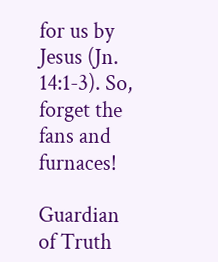for us by Jesus (Jn. 14:1-3). So, forget the fans and furnaces!

Guardian of Truth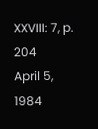XXVIII: 7, p. 204
April 5, 1984